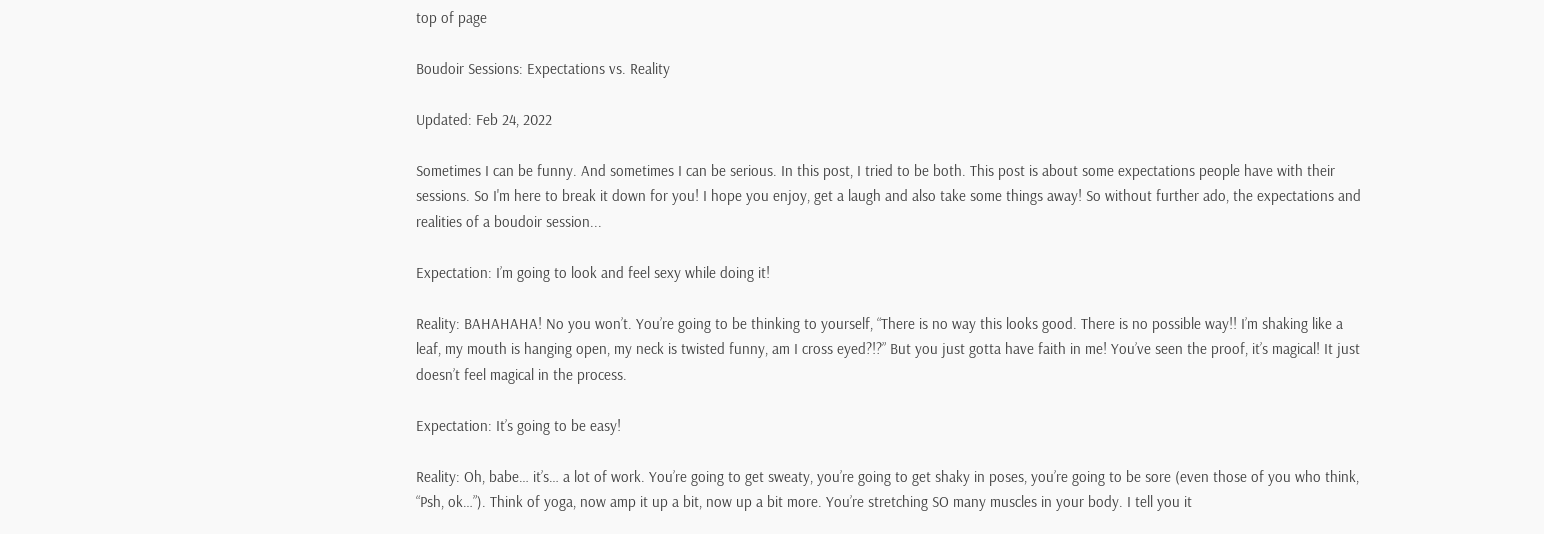top of page

Boudoir Sessions: Expectations vs. Reality

Updated: Feb 24, 2022

Sometimes I can be funny. And sometimes I can be serious. In this post, I tried to be both. This post is about some expectations people have with their sessions. So I'm here to break it down for you! I hope you enjoy, get a laugh and also take some things away! So without further ado, the expectations and realities of a boudoir session...

Expectation: I’m going to look and feel sexy while doing it!

Reality: BAHAHAHA! No you won’t. You’re going to be thinking to yourself, “There is no way this looks good. There is no possible way!! I’m shaking like a leaf, my mouth is hanging open, my neck is twisted funny, am I cross eyed?!?” But you just gotta have faith in me! You’ve seen the proof, it’s magical! It just doesn’t feel magical in the process.

Expectation: It’s going to be easy!

Reality: Oh, babe… it’s… a lot of work. You’re going to get sweaty, you’re going to get shaky in poses, you’re going to be sore (even those of you who think, “Psh, ok…”). Think of yoga, now amp it up a bit, now up a bit more. You’re stretching SO many muscles in your body. I tell you it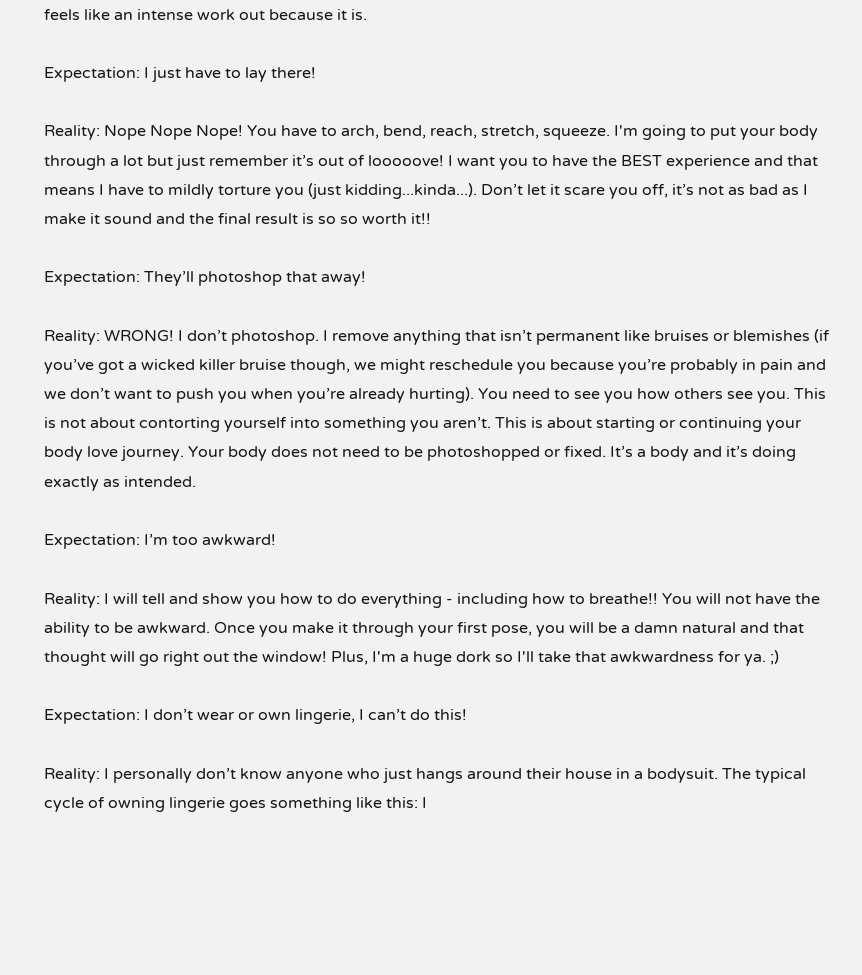feels like an intense work out because it is.

Expectation: I just have to lay there!

Reality: Nope Nope Nope! You have to arch, bend, reach, stretch, squeeze. I'm going to put your body through a lot but just remember it’s out of looooove! I want you to have the BEST experience and that means I have to mildly torture you (just kidding...kinda...). Don’t let it scare you off, it’s not as bad as I make it sound and the final result is so so worth it!!

Expectation: They’ll photoshop that away!

Reality: WRONG! I don’t photoshop. I remove anything that isn’t permanent like bruises or blemishes (if you’ve got a wicked killer bruise though, we might reschedule you because you’re probably in pain and we don’t want to push you when you’re already hurting). You need to see you how others see you. This is not about contorting yourself into something you aren’t. This is about starting or continuing your body love journey. Your body does not need to be photoshopped or fixed. It’s a body and it’s doing exactly as intended.

Expectation: I’m too awkward!

Reality: I will tell and show you how to do everything - including how to breathe!! You will not have the ability to be awkward. Once you make it through your first pose, you will be a damn natural and that thought will go right out the window! Plus, I'm a huge dork so I'll take that awkwardness for ya. ;)

Expectation: I don’t wear or own lingerie, I can’t do this!

Reality: I personally don’t know anyone who just hangs around their house in a bodysuit. The typical cycle of owning lingerie goes something like this: I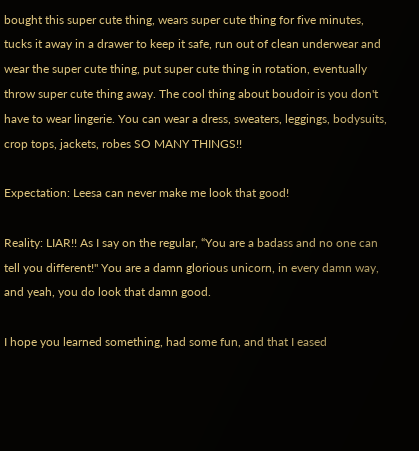bought this super cute thing, wears super cute thing for five minutes, tucks it away in a drawer to keep it safe, run out of clean underwear and wear the super cute thing, put super cute thing in rotation, eventually throw super cute thing away. The cool thing about boudoir is you don't have to wear lingerie. You can wear a dress, sweaters, leggings, bodysuits, crop tops, jackets, robes SO MANY THINGS!!

Expectation: Leesa can never make me look that good!

Reality: LIAR!! As I say on the regular, “You are a badass and no one can tell you different!" You are a damn glorious unicorn, in every damn way, and yeah, you do look that damn good.

I hope you learned something, had some fun, and that I eased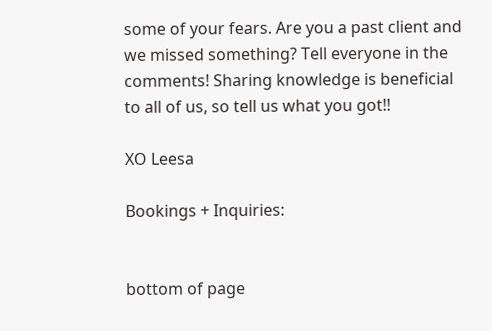some of your fears. Are you a past client and we missed something? Tell everyone in the comments! Sharing knowledge is beneficial to all of us, so tell us what you got!!

XO Leesa

Bookings + Inquiries:


bottom of page